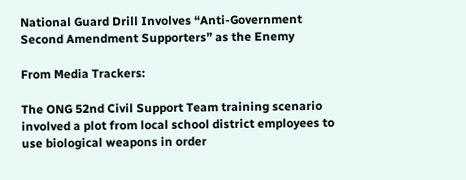National Guard Drill Involves “Anti-Government Second Amendment Supporters” as the Enemy

From Media Trackers:

The ONG 52nd Civil Support Team training scenario involved a plot from local school district employees to use biological weapons in order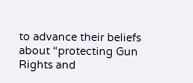to advance their beliefs about “protecting Gun Rights and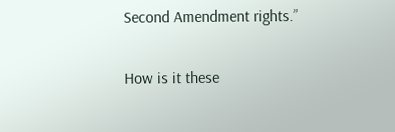Second Amendment rights.”

How is it these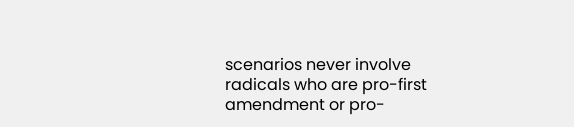scenarios never involve radicals who are pro-first amendment or pro-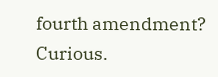fourth amendment? Curious.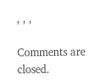, , ,

Comments are closed.